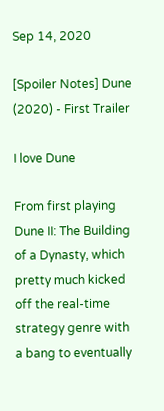Sep 14, 2020

[Spoiler Notes] Dune (2020) - First Trailer

I love Dune

From first playing Dune II: The Building of a Dynasty, which pretty much kicked off the real-time strategy genre with a bang to eventually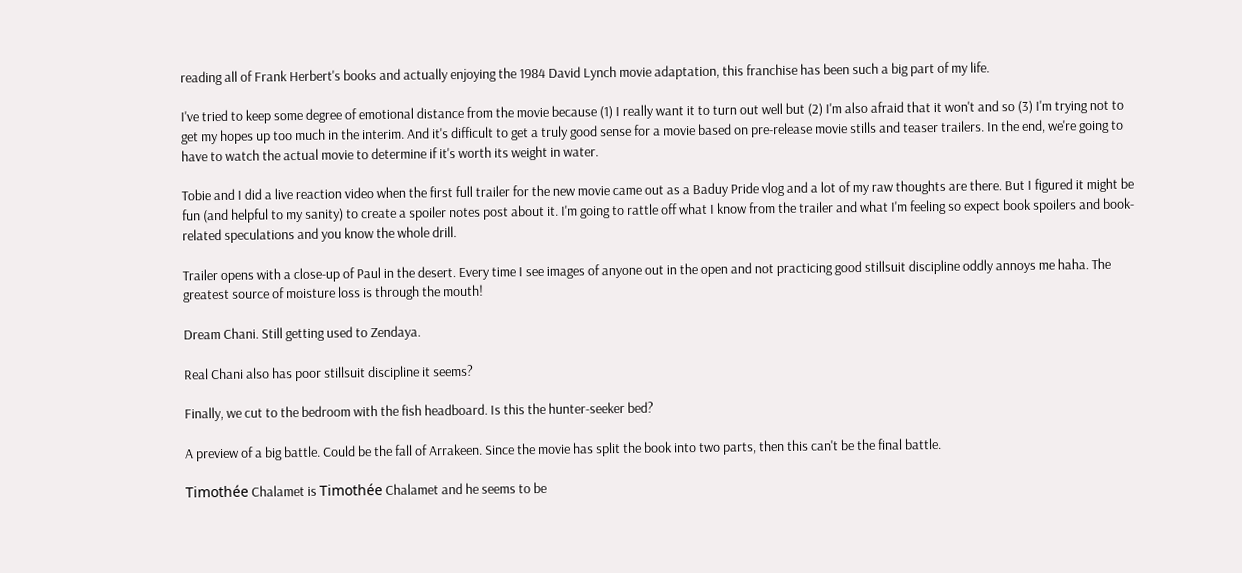reading all of Frank Herbert's books and actually enjoying the 1984 David Lynch movie adaptation, this franchise has been such a big part of my life.

I've tried to keep some degree of emotional distance from the movie because (1) I really want it to turn out well but (2) I'm also afraid that it won't and so (3) I'm trying not to get my hopes up too much in the interim. And it's difficult to get a truly good sense for a movie based on pre-release movie stills and teaser trailers. In the end, we're going to have to watch the actual movie to determine if it's worth its weight in water.

Tobie and I did a live reaction video when the first full trailer for the new movie came out as a Baduy Pride vlog and a lot of my raw thoughts are there. But I figured it might be fun (and helpful to my sanity) to create a spoiler notes post about it. I'm going to rattle off what I know from the trailer and what I'm feeling so expect book spoilers and book-related speculations and you know the whole drill.

Trailer opens with a close-up of Paul in the desert. Every time I see images of anyone out in the open and not practicing good stillsuit discipline oddly annoys me haha. The greatest source of moisture loss is through the mouth!

Dream Chani. Still getting used to Zendaya.

Real Chani also has poor stillsuit discipline it seems?

Finally, we cut to the bedroom with the fish headboard. Is this the hunter-seeker bed?

A preview of a big battle. Could be the fall of Arrakeen. Since the movie has split the book into two parts, then this can't be the final battle.

Timothée Chalamet is Timothée Chalamet and he seems to be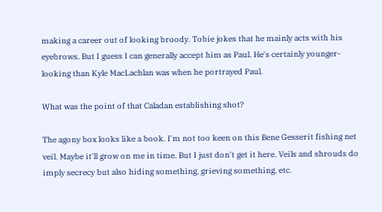making a career out of looking broody. Tobie jokes that he mainly acts with his eyebrows. But I guess I can generally accept him as Paul. He's certainly younger-looking than Kyle MacLachlan was when he portrayed Paul.

What was the point of that Caladan establishing shot?

The agony box looks like a book. I'm not too keen on this Bene Gesserit fishing net veil. Maybe it'll grow on me in time. But I just don't get it here. Veils and shrouds do imply secrecy but also hiding something, grieving something, etc.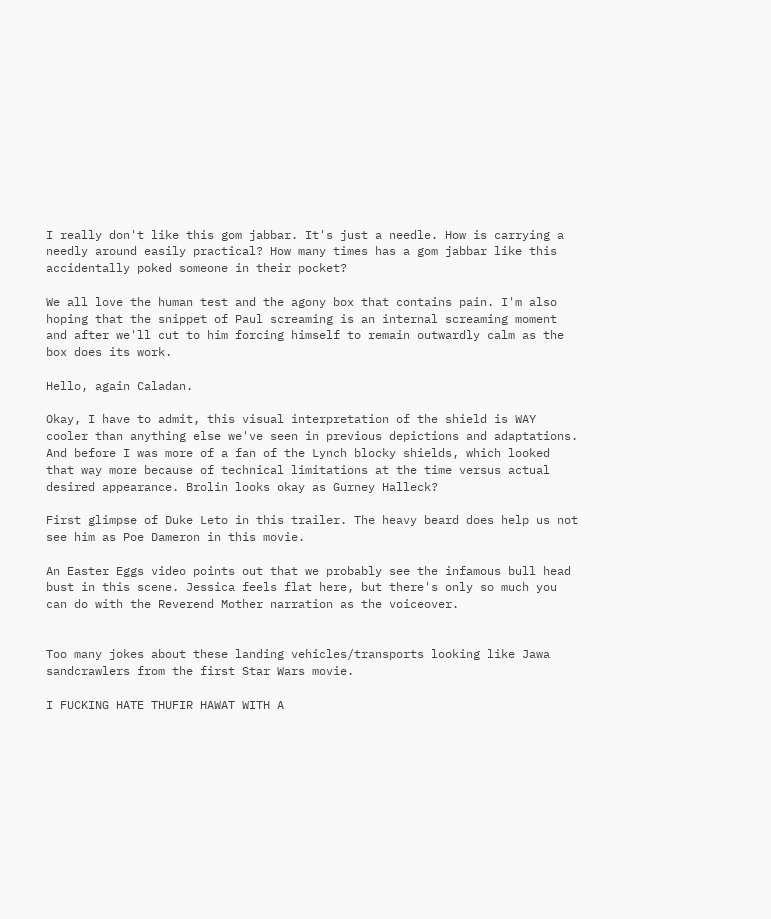I really don't like this gom jabbar. It's just a needle. How is carrying a needly around easily practical? How many times has a gom jabbar like this accidentally poked someone in their pocket?

We all love the human test and the agony box that contains pain. I'm also hoping that the snippet of Paul screaming is an internal screaming moment and after we'll cut to him forcing himself to remain outwardly calm as the box does its work.

Hello, again Caladan.

Okay, I have to admit, this visual interpretation of the shield is WAY cooler than anything else we've seen in previous depictions and adaptations. And before I was more of a fan of the Lynch blocky shields, which looked that way more because of technical limitations at the time versus actual desired appearance. Brolin looks okay as Gurney Halleck?

First glimpse of Duke Leto in this trailer. The heavy beard does help us not see him as Poe Dameron in this movie.

An Easter Eggs video points out that we probably see the infamous bull head bust in this scene. Jessica feels flat here, but there's only so much you can do with the Reverend Mother narration as the voiceover.


Too many jokes about these landing vehicles/transports looking like Jawa sandcrawlers from the first Star Wars movie.

I FUCKING HATE THUFIR HAWAT WITH A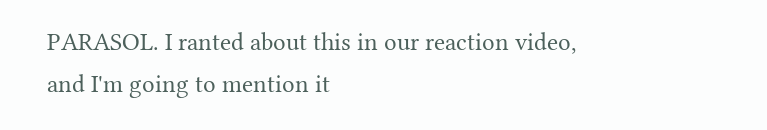PARASOL. I ranted about this in our reaction video, and I'm going to mention it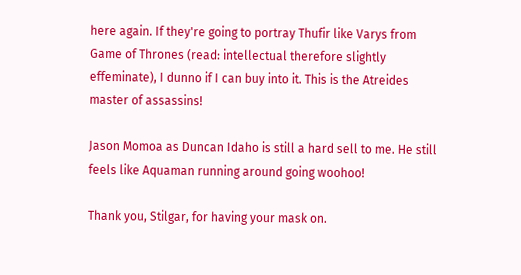here again. If they're going to portray Thufir like Varys from Game of Thrones (read: intellectual therefore slightly effeminate), I dunno if I can buy into it. This is the Atreides master of assassins!

Jason Momoa as Duncan Idaho is still a hard sell to me. He still feels like Aquaman running around going woohoo!

Thank you, Stilgar, for having your mask on.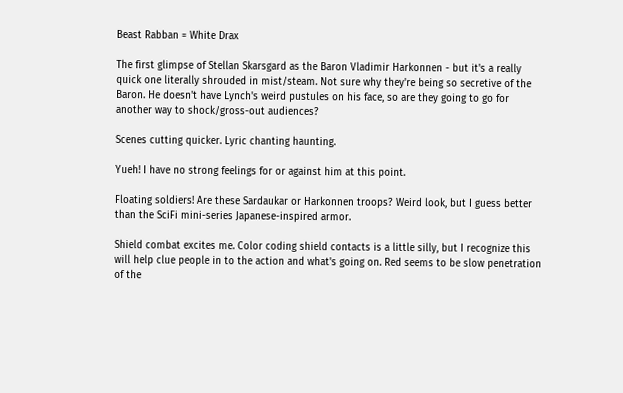Beast Rabban = White Drax

The first glimpse of Stellan Skarsgard as the Baron Vladimir Harkonnen - but it's a really quick one literally shrouded in mist/steam. Not sure why they're being so secretive of the Baron. He doesn't have Lynch's weird pustules on his face, so are they going to go for another way to shock/gross-out audiences?

Scenes cutting quicker. Lyric chanting haunting.

Yueh! I have no strong feelings for or against him at this point.

Floating soldiers! Are these Sardaukar or Harkonnen troops? Weird look, but I guess better than the SciFi mini-series Japanese-inspired armor.

Shield combat excites me. Color coding shield contacts is a little silly, but I recognize this will help clue people in to the action and what's going on. Red seems to be slow penetration of the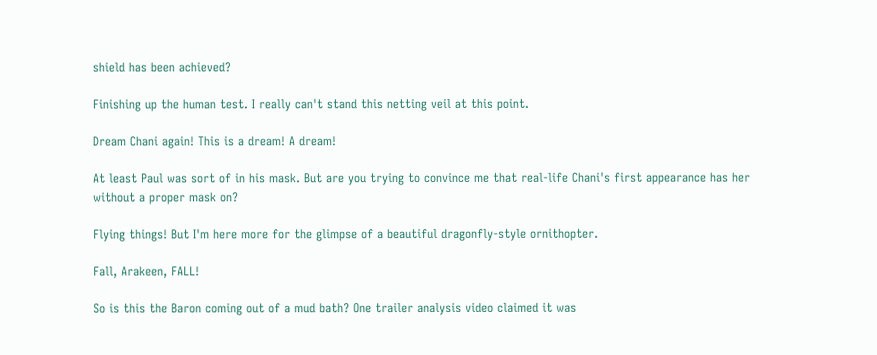shield has been achieved?

Finishing up the human test. I really can't stand this netting veil at this point.

Dream Chani again! This is a dream! A dream!

At least Paul was sort of in his mask. But are you trying to convince me that real-life Chani's first appearance has her without a proper mask on?

Flying things! But I'm here more for the glimpse of a beautiful dragonfly-style ornithopter.

Fall, Arakeen, FALL!

So is this the Baron coming out of a mud bath? One trailer analysis video claimed it was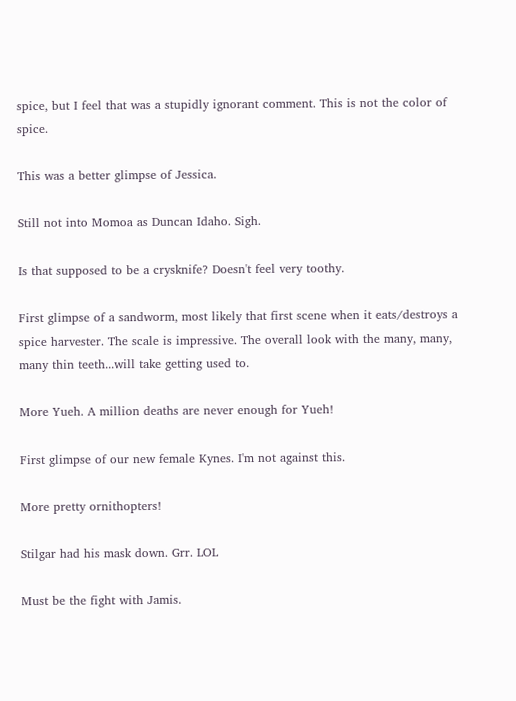spice, but I feel that was a stupidly ignorant comment. This is not the color of spice.

This was a better glimpse of Jessica.

Still not into Momoa as Duncan Idaho. Sigh.

Is that supposed to be a crysknife? Doesn't feel very toothy.

First glimpse of a sandworm, most likely that first scene when it eats/destroys a spice harvester. The scale is impressive. The overall look with the many, many, many thin teeth...will take getting used to.

More Yueh. A million deaths are never enough for Yueh!

First glimpse of our new female Kynes. I'm not against this.

More pretty ornithopters!

Stilgar had his mask down. Grr. LOL

Must be the fight with Jamis.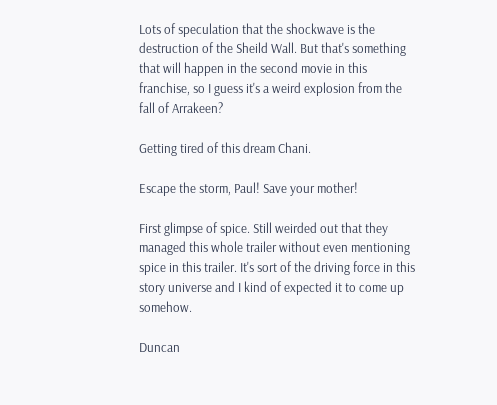Lots of speculation that the shockwave is the destruction of the Sheild Wall. But that's something that will happen in the second movie in this franchise, so I guess it's a weird explosion from the fall of Arrakeen?

Getting tired of this dream Chani.

Escape the storm, Paul! Save your mother!

First glimpse of spice. Still weirded out that they managed this whole trailer without even mentioning spice in this trailer. It's sort of the driving force in this story universe and I kind of expected it to come up somehow.

Duncan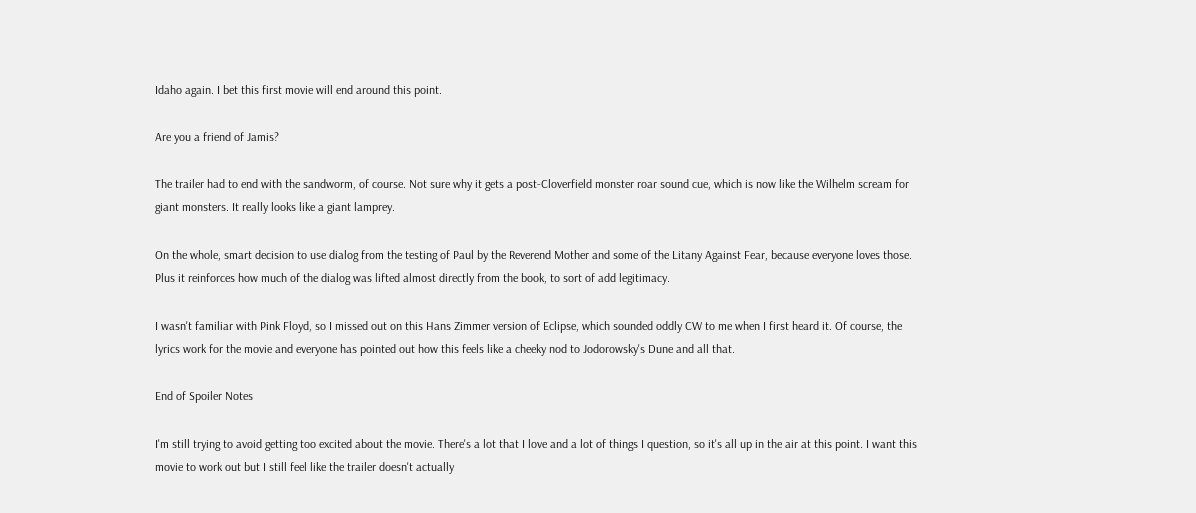Idaho again. I bet this first movie will end around this point.

Are you a friend of Jamis?

The trailer had to end with the sandworm, of course. Not sure why it gets a post-Cloverfield monster roar sound cue, which is now like the Wilhelm scream for giant monsters. It really looks like a giant lamprey.

On the whole, smart decision to use dialog from the testing of Paul by the Reverend Mother and some of the Litany Against Fear, because everyone loves those. Plus it reinforces how much of the dialog was lifted almost directly from the book, to sort of add legitimacy.

I wasn't familiar with Pink Floyd, so I missed out on this Hans Zimmer version of Eclipse, which sounded oddly CW to me when I first heard it. Of course, the lyrics work for the movie and everyone has pointed out how this feels like a cheeky nod to Jodorowsky's Dune and all that.

End of Spoiler Notes

I'm still trying to avoid getting too excited about the movie. There's a lot that I love and a lot of things I question, so it's all up in the air at this point. I want this movie to work out but I still feel like the trailer doesn't actually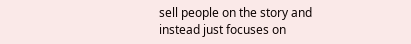sell people on the story and instead just focuses on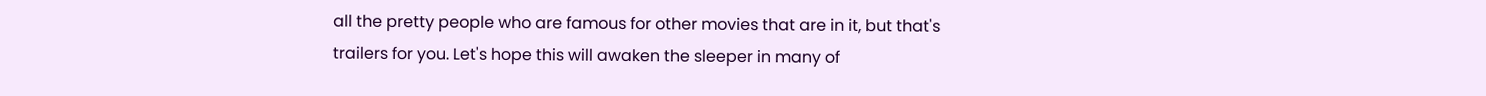all the pretty people who are famous for other movies that are in it, but that's trailers for you. Let's hope this will awaken the sleeper in many of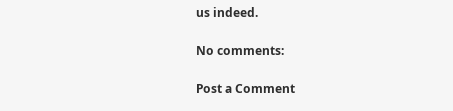us indeed.

No comments:

Post a Comment